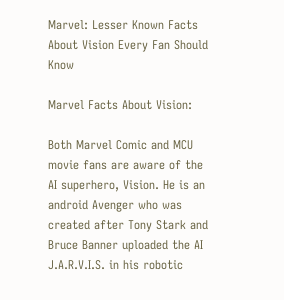Marvel: Lesser Known Facts About Vision Every Fan Should Know

Marvel Facts About Vision:

Both Marvel Comic and MCU movie fans are aware of the AI superhero, Vision. He is an android Avenger who was created after Tony Stark and Bruce Banner uploaded the AI J.A.R.V.I.S. in his robotic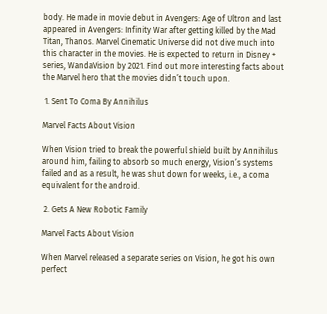body. He made in movie debut in Avengers: Age of Ultron and last appeared in Avengers: Infinity War after getting killed by the Mad Titan, Thanos. Marvel Cinematic Universe did not dive much into this character in the movies. He is expected to return in Disney + series, WandaVision by 2021. Find out more interesting facts about the Marvel hero that the movies didn’t touch upon.

 1. Sent To Coma By Annihilus

Marvel Facts About Vision

When Vision tried to break the powerful shield built by Annihilus around him, failing to absorb so much energy, Vision’s systems failed and as a result, he was shut down for weeks, i.e., a coma equivalent for the android.

 2. Gets A New Robotic Family

Marvel Facts About Vision

When Marvel released a separate series on Vision, he got his own perfect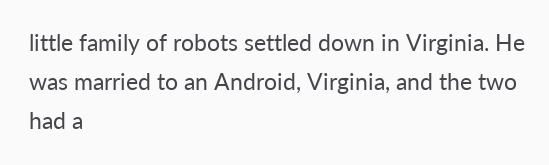little family of robots settled down in Virginia. He was married to an Android, Virginia, and the two had a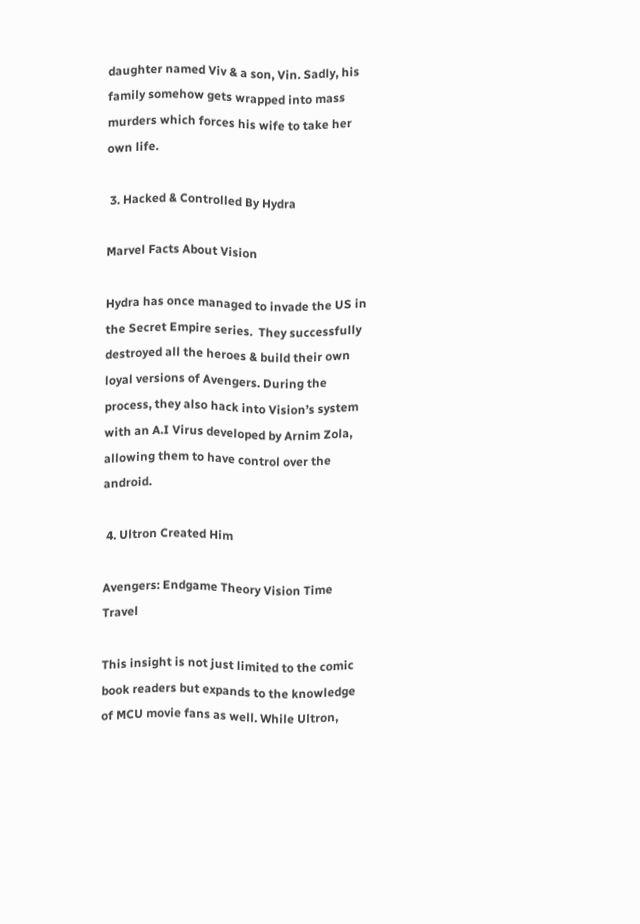daughter named Viv & a son, Vin. Sadly, his family somehow gets wrapped into mass murders which forces his wife to take her own life.

 3. Hacked & Controlled By Hydra

Marvel Facts About Vision

Hydra has once managed to invade the US in the Secret Empire series.  They successfully destroyed all the heroes & build their own loyal versions of Avengers. During the process, they also hack into Vision’s system with an A.I Virus developed by Arnim Zola, allowing them to have control over the android.

 4. Ultron Created Him

Avengers: Endgame Theory Vision Time Travel

This insight is not just limited to the comic book readers but expands to the knowledge of MCU movie fans as well. While Ultron,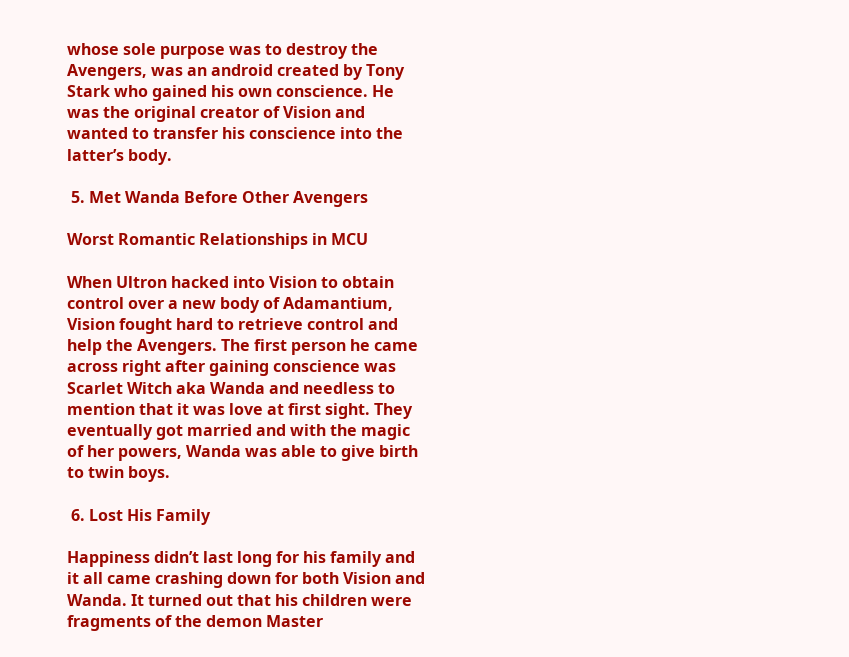whose sole purpose was to destroy the Avengers, was an android created by Tony Stark who gained his own conscience. He was the original creator of Vision and wanted to transfer his conscience into the latter’s body.

 5. Met Wanda Before Other Avengers

Worst Romantic Relationships in MCU

When Ultron hacked into Vision to obtain control over a new body of Adamantium, Vision fought hard to retrieve control and help the Avengers. The first person he came across right after gaining conscience was Scarlet Witch aka Wanda and needless to mention that it was love at first sight. They eventually got married and with the magic of her powers, Wanda was able to give birth to twin boys.

 6. Lost His Family

Happiness didn’t last long for his family and it all came crashing down for both Vision and Wanda. It turned out that his children were fragments of the demon Master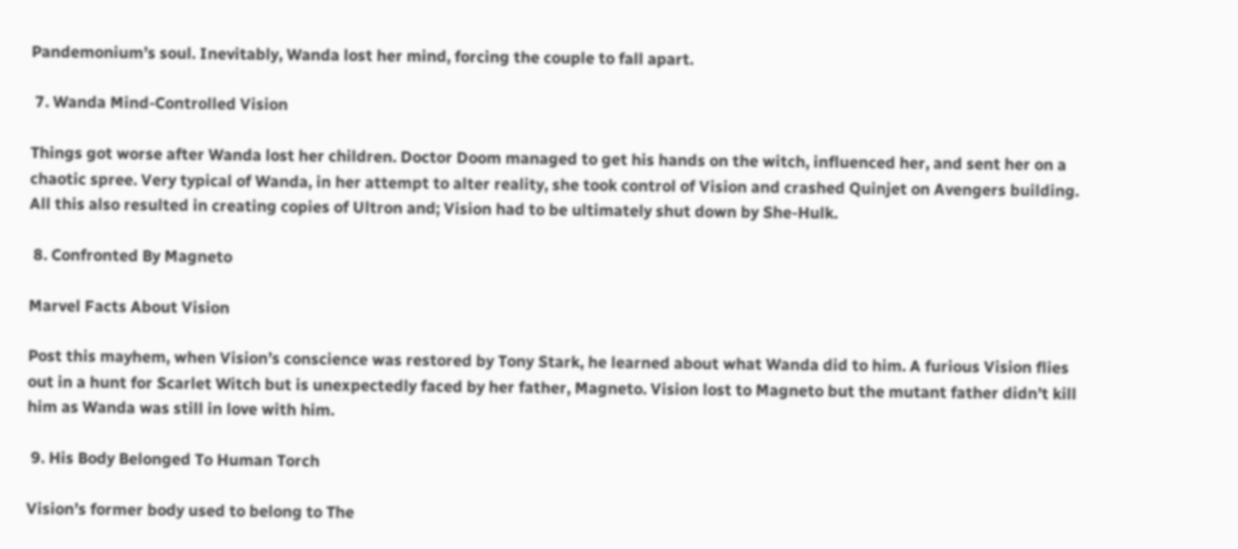Pandemonium’s soul. Inevitably, Wanda lost her mind, forcing the couple to fall apart.

 7. Wanda Mind-Controlled Vision

Things got worse after Wanda lost her children. Doctor Doom managed to get his hands on the witch, influenced her, and sent her on a chaotic spree. Very typical of Wanda, in her attempt to alter reality, she took control of Vision and crashed Quinjet on Avengers building. All this also resulted in creating copies of Ultron and; Vision had to be ultimately shut down by She-Hulk.

 8. Confronted By Magneto

Marvel Facts About Vision

Post this mayhem, when Vision’s conscience was restored by Tony Stark, he learned about what Wanda did to him. A furious Vision flies out in a hunt for Scarlet Witch but is unexpectedly faced by her father, Magneto. Vision lost to Magneto but the mutant father didn’t kill him as Wanda was still in love with him.

 9. His Body Belonged To Human Torch

Vision’s former body used to belong to The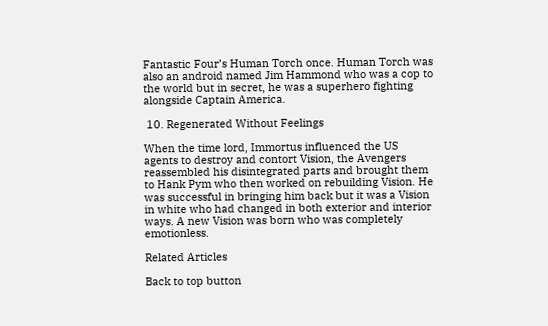Fantastic Four’s Human Torch once. Human Torch was also an android named Jim Hammond who was a cop to the world but in secret, he was a superhero fighting alongside Captain America.

 10. Regenerated Without Feelings

When the time lord, Immortus influenced the US agents to destroy and contort Vision, the Avengers reassembled his disintegrated parts and brought them to Hank Pym who then worked on rebuilding Vision. He was successful in bringing him back but it was a Vision in white who had changed in both exterior and interior ways. A new Vision was born who was completely emotionless.

Related Articles

Back to top button